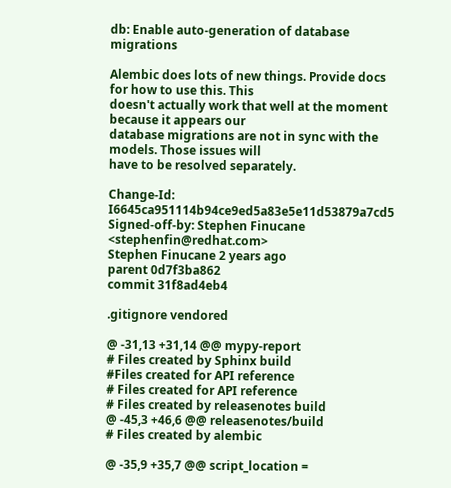db: Enable auto-generation of database migrations

Alembic does lots of new things. Provide docs for how to use this. This
doesn't actually work that well at the moment because it appears our
database migrations are not in sync with the models. Those issues will
have to be resolved separately.

Change-Id: I6645ca951114b94ce9ed5a83e5e11d53879a7cd5
Signed-off-by: Stephen Finucane <stephenfin@redhat.com>
Stephen Finucane 2 years ago
parent 0d7f3ba862
commit 31f8ad4eb4

.gitignore vendored

@ -31,13 +31,14 @@ mypy-report
# Files created by Sphinx build
#Files created for API reference
# Files created for API reference
# Files created by releasenotes build
@ -45,3 +46,6 @@ releasenotes/build
# Files created by alembic

@ -35,9 +35,7 @@ script_location =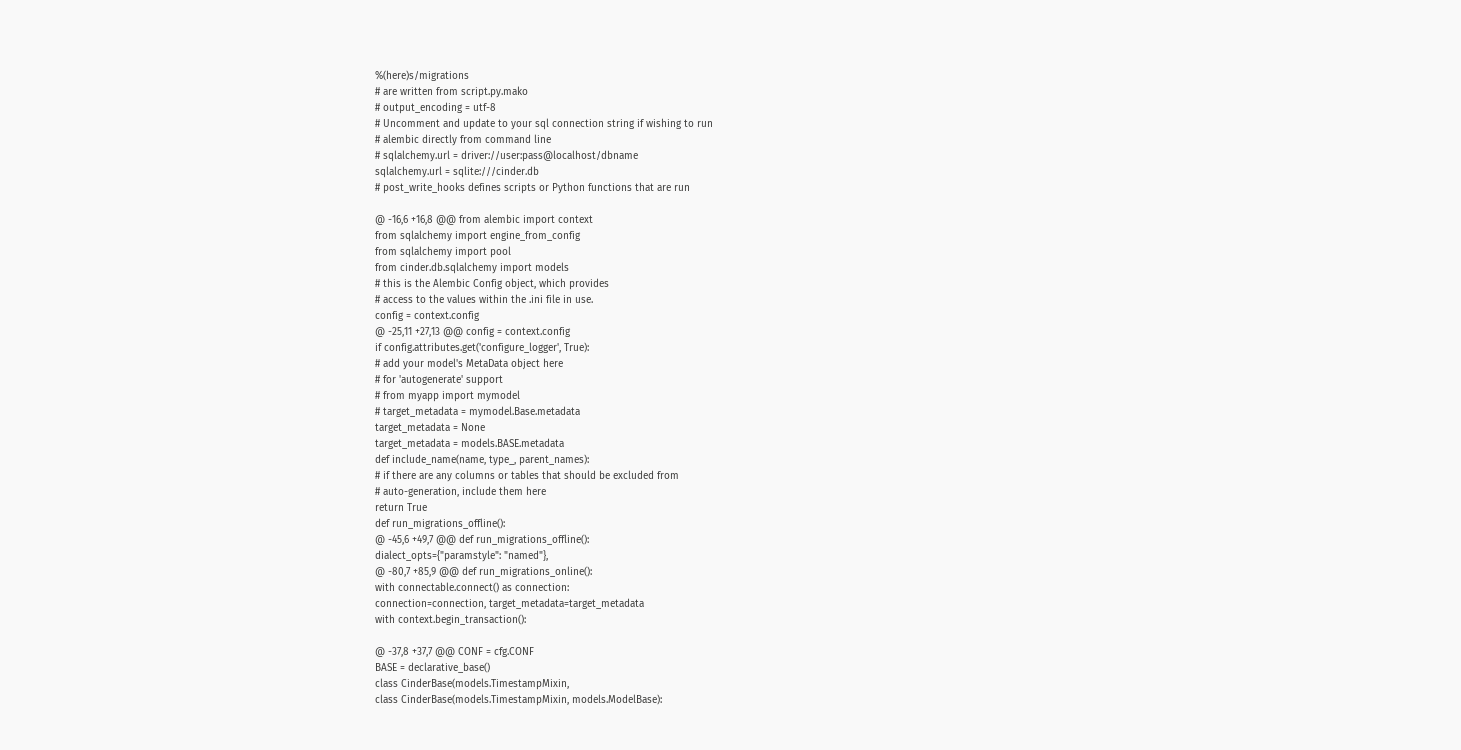%(here)s/migrations
# are written from script.py.mako
# output_encoding = utf-8
# Uncomment and update to your sql connection string if wishing to run
# alembic directly from command line
# sqlalchemy.url = driver://user:pass@localhost/dbname
sqlalchemy.url = sqlite:///cinder.db
# post_write_hooks defines scripts or Python functions that are run

@ -16,6 +16,8 @@ from alembic import context
from sqlalchemy import engine_from_config
from sqlalchemy import pool
from cinder.db.sqlalchemy import models
# this is the Alembic Config object, which provides
# access to the values within the .ini file in use.
config = context.config
@ -25,11 +27,13 @@ config = context.config
if config.attributes.get('configure_logger', True):
# add your model's MetaData object here
# for 'autogenerate' support
# from myapp import mymodel
# target_metadata = mymodel.Base.metadata
target_metadata = None
target_metadata = models.BASE.metadata
def include_name(name, type_, parent_names):
# if there are any columns or tables that should be excluded from
# auto-generation, include them here
return True
def run_migrations_offline():
@ -45,6 +49,7 @@ def run_migrations_offline():
dialect_opts={"paramstyle": "named"},
@ -80,7 +85,9 @@ def run_migrations_online():
with connectable.connect() as connection:
connection=connection, target_metadata=target_metadata
with context.begin_transaction():

@ -37,8 +37,7 @@ CONF = cfg.CONF
BASE = declarative_base()
class CinderBase(models.TimestampMixin,
class CinderBase(models.TimestampMixin, models.ModelBase):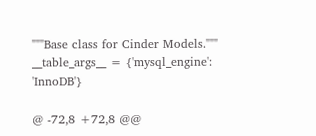"""Base class for Cinder Models."""
__table_args__ = {'mysql_engine': 'InnoDB'}

@ -72,8 +72,8 @@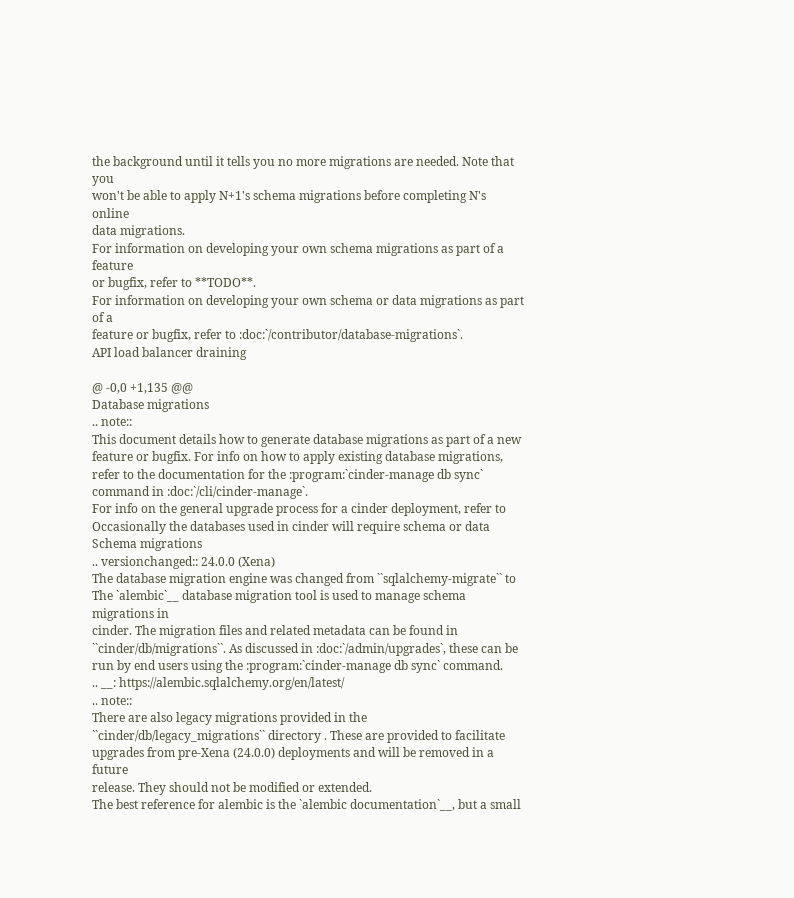the background until it tells you no more migrations are needed. Note that you
won't be able to apply N+1's schema migrations before completing N's online
data migrations.
For information on developing your own schema migrations as part of a feature
or bugfix, refer to **TODO**.
For information on developing your own schema or data migrations as part of a
feature or bugfix, refer to :doc:`/contributor/database-migrations`.
API load balancer draining

@ -0,0 +1,135 @@
Database migrations
.. note::
This document details how to generate database migrations as part of a new
feature or bugfix. For info on how to apply existing database migrations,
refer to the documentation for the :program:`cinder-manage db sync`
command in :doc:`/cli/cinder-manage`.
For info on the general upgrade process for a cinder deployment, refer to
Occasionally the databases used in cinder will require schema or data
Schema migrations
.. versionchanged:: 24.0.0 (Xena)
The database migration engine was changed from ``sqlalchemy-migrate`` to
The `alembic`__ database migration tool is used to manage schema migrations in
cinder. The migration files and related metadata can be found in
``cinder/db/migrations``. As discussed in :doc:`/admin/upgrades`, these can be
run by end users using the :program:`cinder-manage db sync` command.
.. __: https://alembic.sqlalchemy.org/en/latest/
.. note::
There are also legacy migrations provided in the
``cinder/db/legacy_migrations`` directory . These are provided to facilitate
upgrades from pre-Xena (24.0.0) deployments and will be removed in a future
release. They should not be modified or extended.
The best reference for alembic is the `alembic documentation`__, but a small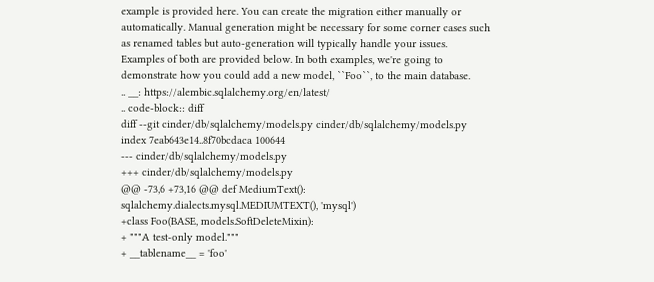example is provided here. You can create the migration either manually or
automatically. Manual generation might be necessary for some corner cases such
as renamed tables but auto-generation will typically handle your issues.
Examples of both are provided below. In both examples, we're going to
demonstrate how you could add a new model, ``Foo``, to the main database.
.. __: https://alembic.sqlalchemy.org/en/latest/
.. code-block:: diff
diff --git cinder/db/sqlalchemy/models.py cinder/db/sqlalchemy/models.py
index 7eab643e14..8f70bcdaca 100644
--- cinder/db/sqlalchemy/models.py
+++ cinder/db/sqlalchemy/models.py
@@ -73,6 +73,16 @@ def MediumText():
sqlalchemy.dialects.mysql.MEDIUMTEXT(), 'mysql')
+class Foo(BASE, models.SoftDeleteMixin):
+ """A test-only model."""
+ __tablename__ = 'foo'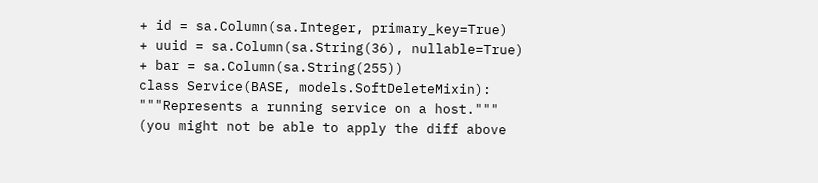+ id = sa.Column(sa.Integer, primary_key=True)
+ uuid = sa.Column(sa.String(36), nullable=True)
+ bar = sa.Column(sa.String(255))
class Service(BASE, models.SoftDeleteMixin):
"""Represents a running service on a host."""
(you might not be able to apply the diff above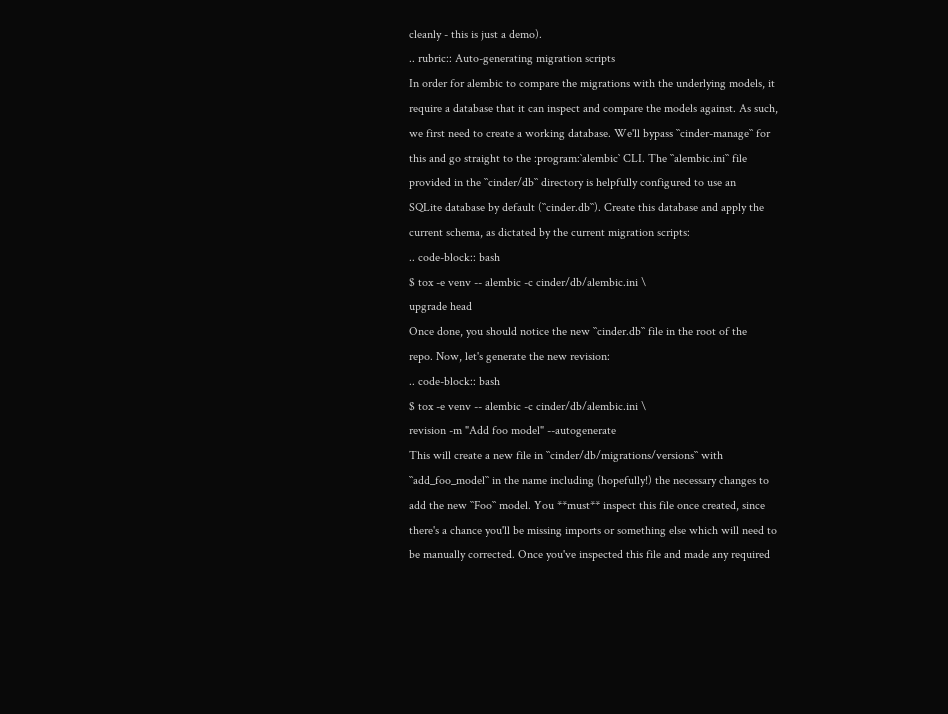cleanly - this is just a demo).
.. rubric:: Auto-generating migration scripts
In order for alembic to compare the migrations with the underlying models, it
require a database that it can inspect and compare the models against. As such,
we first need to create a working database. We'll bypass ``cinder-manage`` for
this and go straight to the :program:`alembic` CLI. The ``alembic.ini`` file
provided in the ``cinder/db`` directory is helpfully configured to use an
SQLite database by default (``cinder.db``). Create this database and apply the
current schema, as dictated by the current migration scripts:
.. code-block:: bash
$ tox -e venv -- alembic -c cinder/db/alembic.ini \
upgrade head
Once done, you should notice the new ``cinder.db`` file in the root of the
repo. Now, let's generate the new revision:
.. code-block:: bash
$ tox -e venv -- alembic -c cinder/db/alembic.ini \
revision -m "Add foo model" --autogenerate
This will create a new file in ``cinder/db/migrations/versions`` with
``add_foo_model`` in the name including (hopefully!) the necessary changes to
add the new ``Foo`` model. You **must** inspect this file once created, since
there's a chance you'll be missing imports or something else which will need to
be manually corrected. Once you've inspected this file and made any required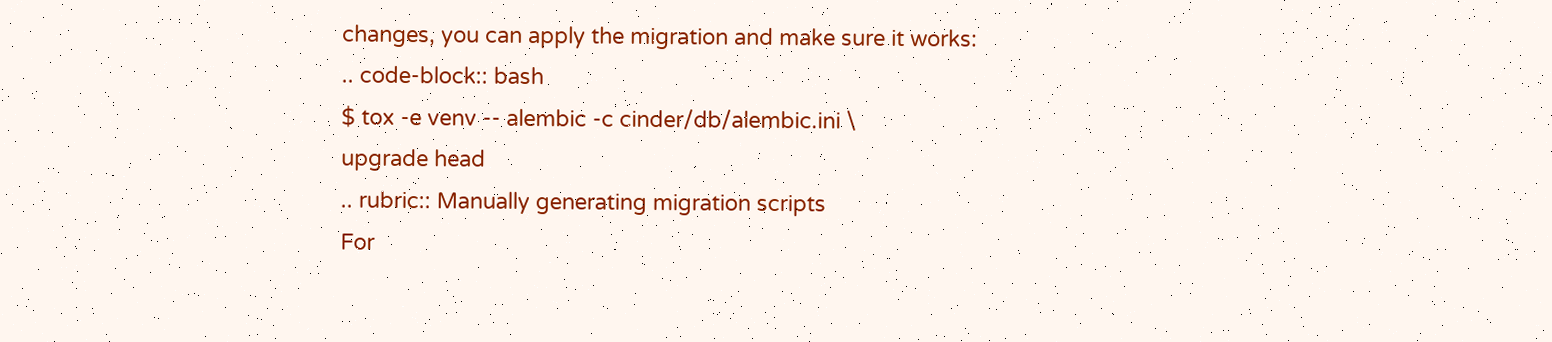changes, you can apply the migration and make sure it works:
.. code-block:: bash
$ tox -e venv -- alembic -c cinder/db/alembic.ini \
upgrade head
.. rubric:: Manually generating migration scripts
For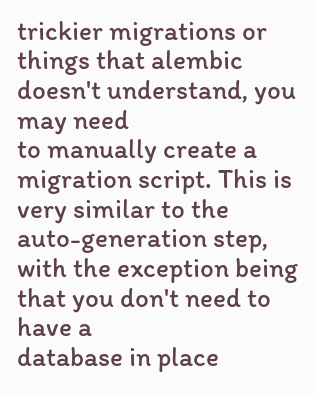trickier migrations or things that alembic doesn't understand, you may need
to manually create a migration script. This is very similar to the
auto-generation step, with the exception being that you don't need to have a
database in place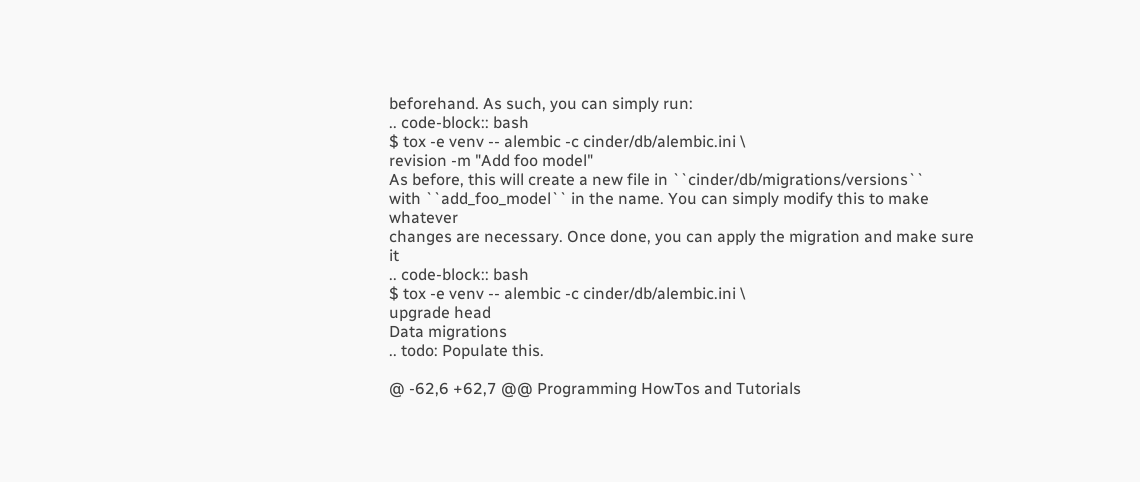beforehand. As such, you can simply run:
.. code-block:: bash
$ tox -e venv -- alembic -c cinder/db/alembic.ini \
revision -m "Add foo model"
As before, this will create a new file in ``cinder/db/migrations/versions``
with ``add_foo_model`` in the name. You can simply modify this to make whatever
changes are necessary. Once done, you can apply the migration and make sure it
.. code-block:: bash
$ tox -e venv -- alembic -c cinder/db/alembic.ini \
upgrade head
Data migrations
.. todo: Populate this.

@ -62,6 +62,7 @@ Programming HowTos and Tutorials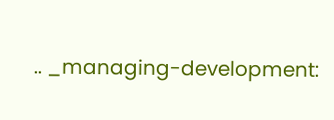.. _managing-development: